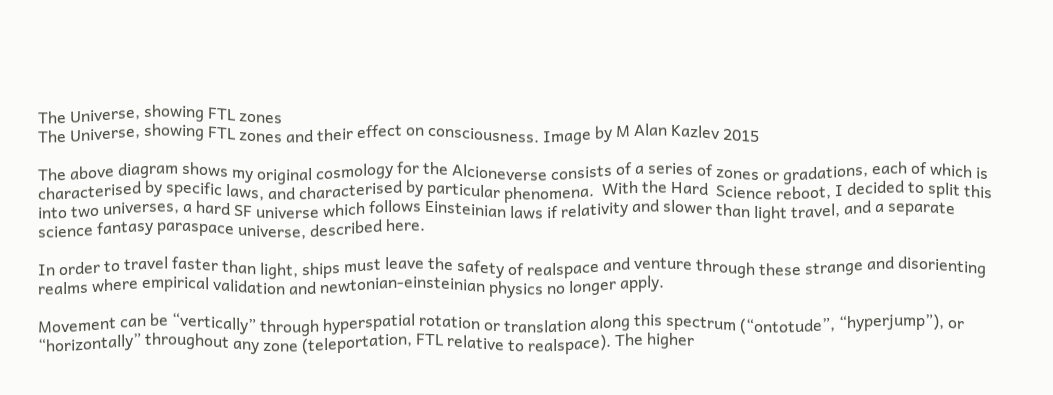The Universe, showing FTL zones
The Universe, showing FTL zones and their effect on consciousness. Image by M Alan Kazlev 2015

The above diagram shows my original cosmology for the Alcioneverse consists of a series of zones or gradations, each of which is characterised by specific laws, and characterised by particular phenomena.  With the Hard  Science reboot, I decided to split this into two universes, a hard SF universe which follows Einsteinian laws if relativity and slower than light travel, and a separate science fantasy paraspace universe, described here.

In order to travel faster than light, ships must leave the safety of realspace and venture through these strange and disorienting realms where empirical validation and newtonian-einsteinian physics no longer apply.

Movement can be “vertically” through hyperspatial rotation or translation along this spectrum (“ontotude”, “hyperjump”), or “horizontally” throughout any zone (teleportation, FTL relative to realspace). The higher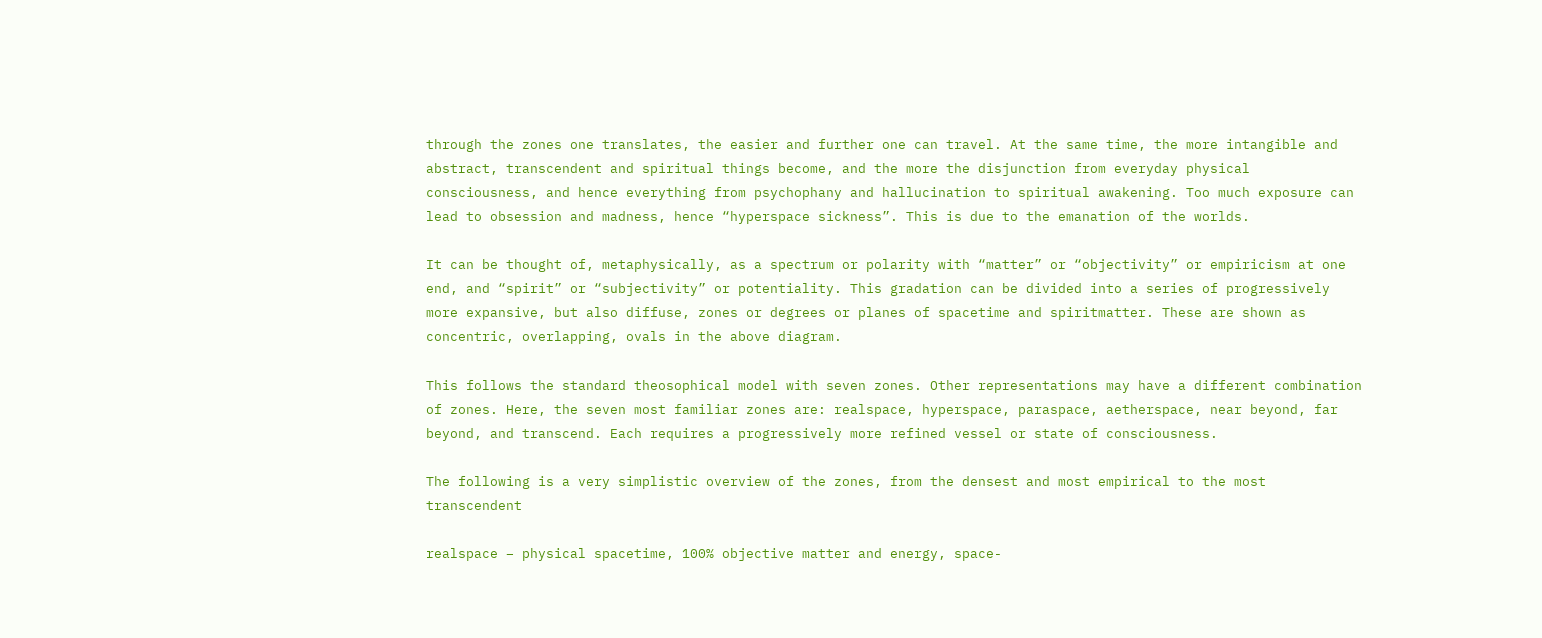through the zones one translates, the easier and further one can travel. At the same time, the more intangible and abstract, transcendent and spiritual things become, and the more the disjunction from everyday physical consciousness, and hence everything from psychophany and hallucination to spiritual awakening. Too much exposure can lead to obsession and madness, hence “hyperspace sickness”. This is due to the emanation of the worlds.

It can be thought of, metaphysically, as a spectrum or polarity with “matter” or “objectivity” or empiricism at one end, and “spirit” or “subjectivity” or potentiality. This gradation can be divided into a series of progressively more expansive, but also diffuse, zones or degrees or planes of spacetime and spiritmatter. These are shown as concentric, overlapping, ovals in the above diagram.

This follows the standard theosophical model with seven zones. Other representations may have a different combination of zones. Here, the seven most familiar zones are: realspace, hyperspace, paraspace, aetherspace, near beyond, far beyond, and transcend. Each requires a progressively more refined vessel or state of consciousness.

The following is a very simplistic overview of the zones, from the densest and most empirical to the most transcendent

realspace – physical spacetime, 100% objective matter and energy, space-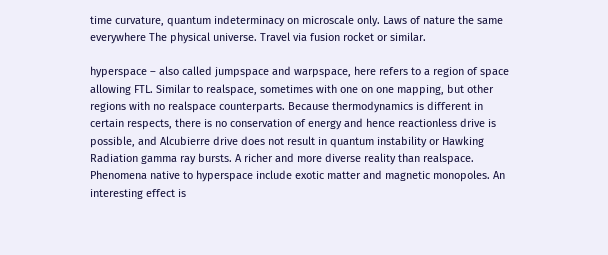time curvature, quantum indeterminacy on microscale only. Laws of nature the same everywhere The physical universe. Travel via fusion rocket or similar.

hyperspace – also called jumpspace and warpspace, here refers to a region of space allowing FTL. Similar to realspace, sometimes with one on one mapping, but other regions with no realspace counterparts. Because thermodynamics is different in certain respects, there is no conservation of energy and hence reactionless drive is possible, and Alcubierre drive does not result in quantum instability or Hawking Radiation gamma ray bursts. A richer and more diverse reality than realspace. Phenomena native to hyperspace include exotic matter and magnetic monopoles. An interesting effect is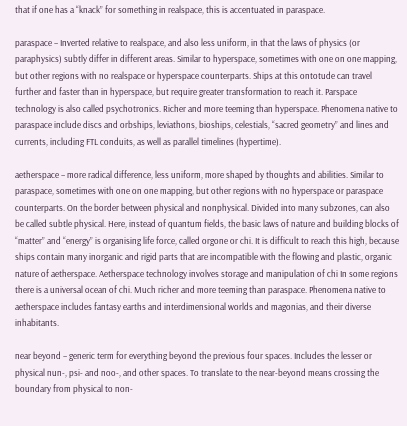that if one has a “knack” for something in realspace, this is accentuated in paraspace.

paraspace – Inverted relative to realspace, and also less uniform, in that the laws of physics (or paraphysics) subtly differ in different areas. Similar to hyperspace, sometimes with one on one mapping, but other regions with no realspace or hyperspace counterparts. Ships at this ontotude can travel further and faster than in hyperspace, but require greater transformation to reach it. Parspace technology is also called psychotronics. Richer and more teeming than hyperspace. Phenomena native to paraspace include discs and orbships, leviathons, bioships, celestials, “sacred geometry” and lines and currents, including FTL conduits, as well as parallel timelines (hypertime).

aetherspace – more radical difference, less uniform, more shaped by thoughts and abilities. Similar to paraspace, sometimes with one on one mapping, but other regions with no hyperspace or paraspace counterparts. On the border between physical and nonphysical. Divided into many subzones, can also be called subtle physical. Here, instead of quantum fields, the basic laws of nature and building blocks of “matter” and “energy” is organising life force, called orgone or chi. It is difficult to reach this high, because ships contain many inorganic and rigid parts that are incompatible with the flowing and plastic, organic nature of aetherspace. Aetherspace technology involves storage and manipulation of chi In some regions there is a universal ocean of chi. Much richer and more teeming than paraspace. Phenomena native to aetherspace includes fantasy earths and interdimensional worlds and magonias, and their diverse inhabitants.

near beyond – generic term for everything beyond the previous four spaces. Includes the lesser or physical nun-, psi- and noo-, and other spaces. To translate to the near-beyond means crossing the boundary from physical to non-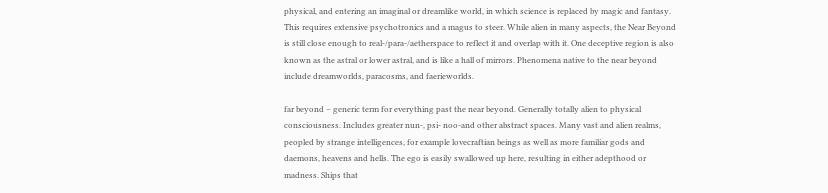physical, and entering an imaginal or dreamlike world, in which science is replaced by magic and fantasy. This requires extensive psychotronics and a magus to steer. While alien in many aspects, the Near Beyond is still close enough to real-/para-/aetherspace to reflect it and overlap with it. One deceptive region is also known as the astral or lower astral, and is like a hall of mirrors. Phenomena native to the near beyond include dreamworlds, paracosms, and faerieworlds.

far beyond – generic term for everything past the near beyond. Generally totally alien to physical consciousness. Includes greater nun-, psi- noo-and other abstract spaces. Many vast and alien realms, peopled by strange intelligences, for example lovecraftian beings as well as more familiar gods and daemons, heavens and hells. The ego is easily swallowed up here, resulting in either adepthood or madness. Ships that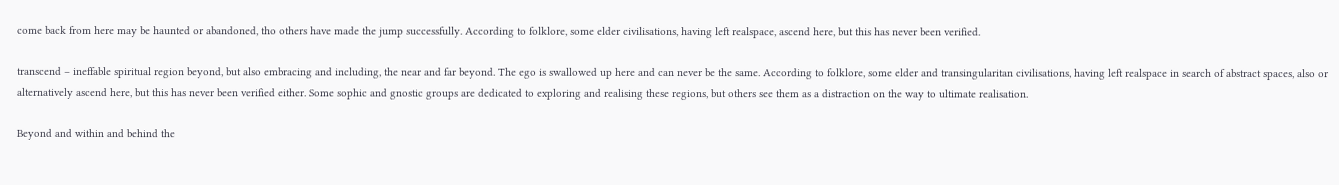come back from here may be haunted or abandoned, tho others have made the jump successfully. According to folklore, some elder civilisations, having left realspace, ascend here, but this has never been verified.

transcend – ineffable spiritual region beyond, but also embracing and including, the near and far beyond. The ego is swallowed up here and can never be the same. According to folklore, some elder and transingularitan civilisations, having left realspace in search of abstract spaces, also or alternatively ascend here, but this has never been verified either. Some sophic and gnostic groups are dedicated to exploring and realising these regions, but others see them as a distraction on the way to ultimate realisation.

Beyond and within and behind the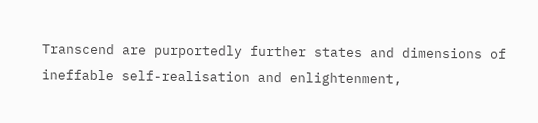Transcend are purportedly further states and dimensions of ineffable self-realisation and enlightenment,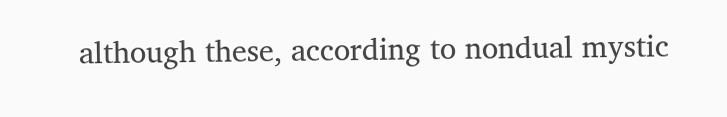although these, according to nondual mystic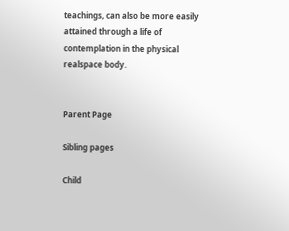teachings, can also be more easily attained through a life of contemplation in the physical realspace body.


Parent Page

Sibling pages

Child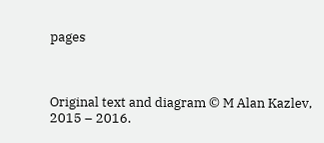pages



Original text and diagram © M Alan Kazlev, 2015 – 2016.